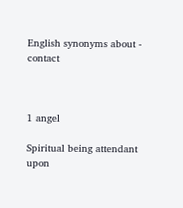English synonyms about - contact



1 angel

Spiritual being attendant upon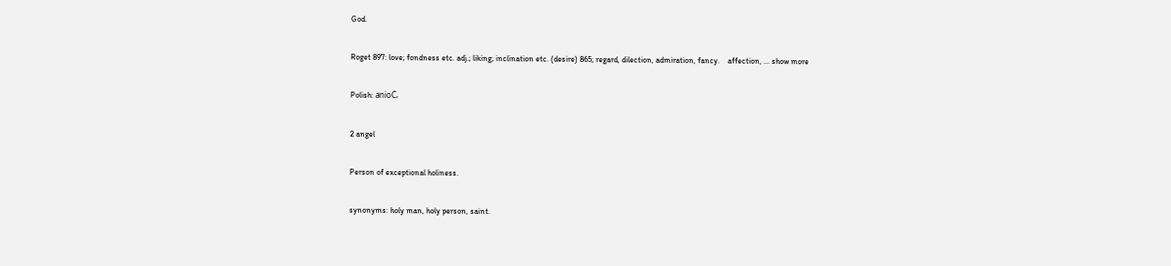God.

Roget 897: love; fondness etc. adj.; liking; inclination etc. (desire) 865; regard, dilection, admiration, fancy.    affection, ... show more

Polish: anioĊ‚

2 angel

Person of exceptional holiness.

synonyms: holy man, holy person, saint.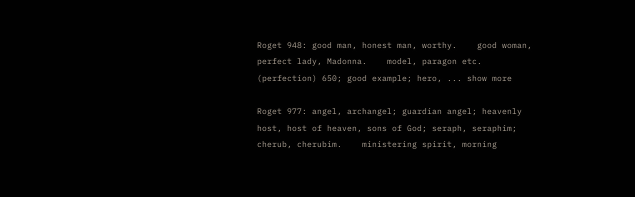Roget 948: good man, honest man, worthy.    good woman, perfect lady, Madonna.    model, paragon etc. (perfection) 650; good example; hero, ... show more

Roget 977: angel, archangel; guardian angel; heavenly host, host of heaven, sons of God; seraph, seraphim; cherub, cherubim.    ministering spirit, morning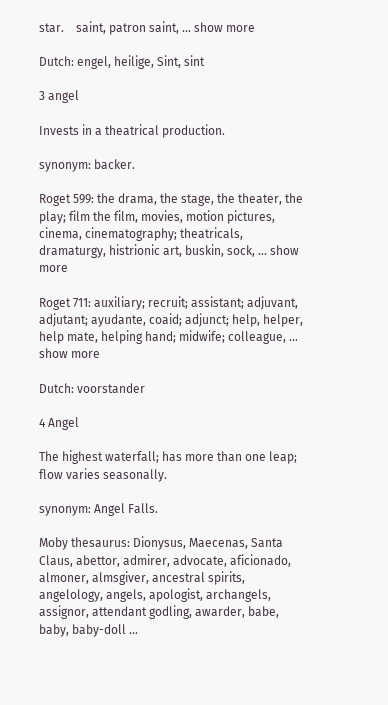star.    saint, patron saint, ... show more

Dutch: engel, heilige, Sint, sint

3 angel

Invests in a theatrical production.

synonym: backer.

Roget 599: the drama, the stage, the theater, the play; film the film, movies, motion pictures, cinema, cinematography; theatricals, dramaturgy, histrionic art, buskin, sock, ... show more

Roget 711: auxiliary; recruit; assistant; adjuvant, adjutant; ayudante, coaid; adjunct; help, helper, help mate, helping hand; midwife; colleague, ... show more

Dutch: voorstander

4 Angel

The highest waterfall; has more than one leap; flow varies seasonally.

synonym: Angel Falls.

Moby thesaurus: Dionysus, Maecenas, Santa Claus, abettor, admirer, advocate, aficionado, almoner, almsgiver, ancestral spirits, angelology, angels, apologist, archangels, assignor, attendant godling, awarder, babe, baby, baby-doll ...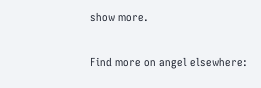show more.

Find more on angel elsewhere: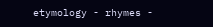etymology - rhymes -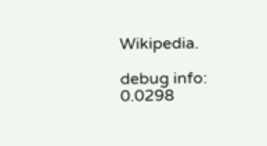Wikipedia.

debug info: 0.0298